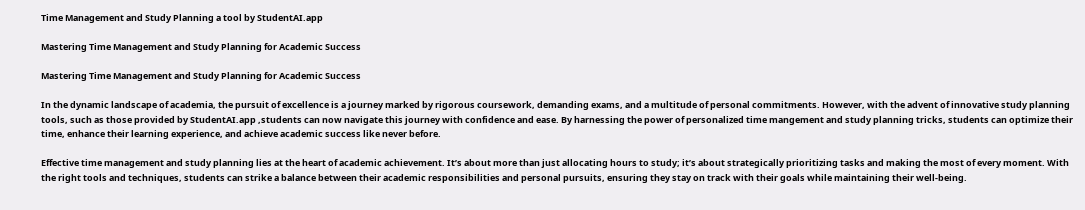Time Management and Study Planning a tool by StudentAI.app

Mastering Time Management and Study Planning for Academic Success

Mastering Time Management and Study Planning for Academic Success

In the dynamic landscape of academia, the pursuit of excellence is a journey marked by rigorous coursework, demanding exams, and a multitude of personal commitments. However, with the advent of innovative study planning tools, such as those provided by StudentAI.app ,students can now navigate this journey with confidence and ease. By harnessing the power of personalized time mangement and study planning tricks, students can optimize their time, enhance their learning experience, and achieve academic success like never before.

Effective time management and study planning lies at the heart of academic achievement. It’s about more than just allocating hours to study; it’s about strategically prioritizing tasks and making the most of every moment. With the right tools and techniques, students can strike a balance between their academic responsibilities and personal pursuits, ensuring they stay on track with their goals while maintaining their well-being.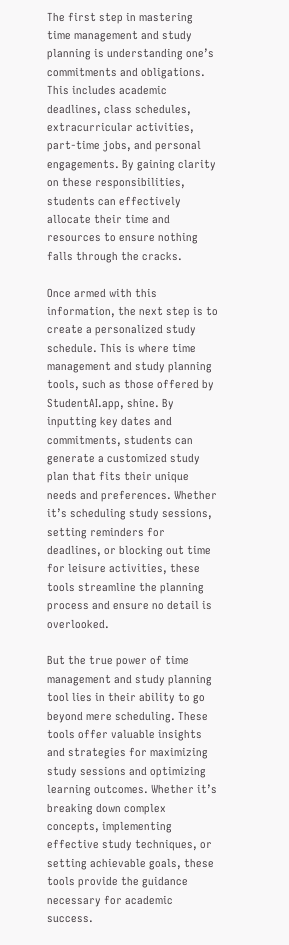The first step in mastering time management and study planning is understanding one’s commitments and obligations. This includes academic deadlines, class schedules, extracurricular activities, part-time jobs, and personal engagements. By gaining clarity on these responsibilities, students can effectively allocate their time and resources to ensure nothing falls through the cracks.

Once armed with this information, the next step is to create a personalized study schedule. This is where time management and study planning tools, such as those offered by StudentAI.app, shine. By inputting key dates and commitments, students can generate a customized study plan that fits their unique needs and preferences. Whether it’s scheduling study sessions, setting reminders for deadlines, or blocking out time for leisure activities, these tools streamline the planning process and ensure no detail is overlooked.

But the true power of time management and study planning tool lies in their ability to go beyond mere scheduling. These tools offer valuable insights and strategies for maximizing study sessions and optimizing learning outcomes. Whether it’s breaking down complex concepts, implementing effective study techniques, or setting achievable goals, these tools provide the guidance necessary for academic success.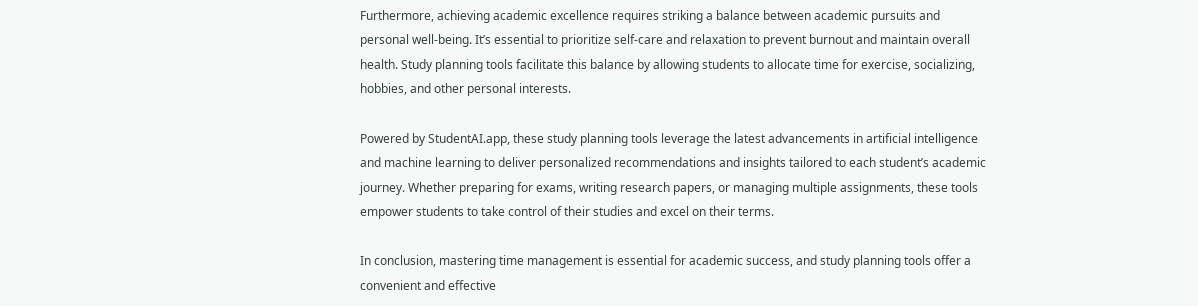Furthermore, achieving academic excellence requires striking a balance between academic pursuits and personal well-being. It’s essential to prioritize self-care and relaxation to prevent burnout and maintain overall health. Study planning tools facilitate this balance by allowing students to allocate time for exercise, socializing, hobbies, and other personal interests.

Powered by StudentAI.app, these study planning tools leverage the latest advancements in artificial intelligence and machine learning to deliver personalized recommendations and insights tailored to each student’s academic journey. Whether preparing for exams, writing research papers, or managing multiple assignments, these tools empower students to take control of their studies and excel on their terms.

In conclusion, mastering time management is essential for academic success, and study planning tools offer a convenient and effective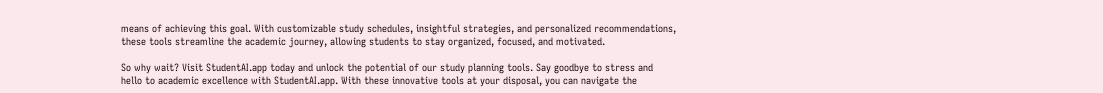means of achieving this goal. With customizable study schedules, insightful strategies, and personalized recommendations, these tools streamline the academic journey, allowing students to stay organized, focused, and motivated.

So why wait? Visit StudentAI.app today and unlock the potential of our study planning tools. Say goodbye to stress and hello to academic excellence with StudentAI.app. With these innovative tools at your disposal, you can navigate the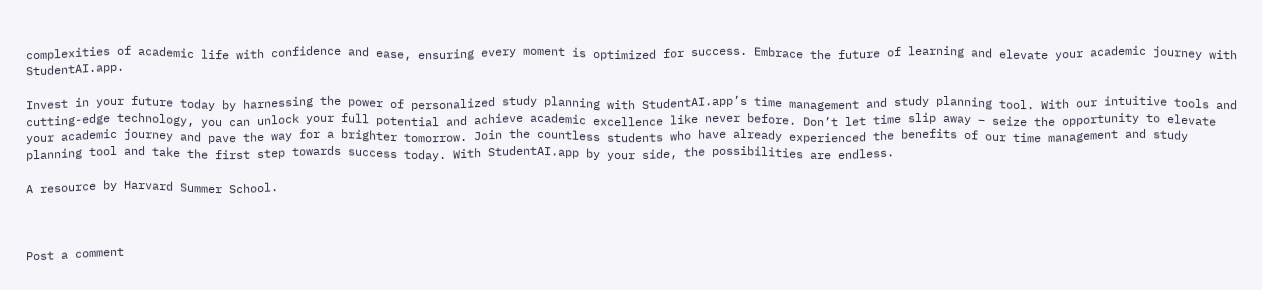complexities of academic life with confidence and ease, ensuring every moment is optimized for success. Embrace the future of learning and elevate your academic journey with StudentAI.app.

Invest in your future today by harnessing the power of personalized study planning with StudentAI.app’s time management and study planning tool. With our intuitive tools and cutting-edge technology, you can unlock your full potential and achieve academic excellence like never before. Don’t let time slip away – seize the opportunity to elevate your academic journey and pave the way for a brighter tomorrow. Join the countless students who have already experienced the benefits of our time management and study planning tool and take the first step towards success today. With StudentAI.app by your side, the possibilities are endless.

A resource by Harvard Summer School.



Post a comment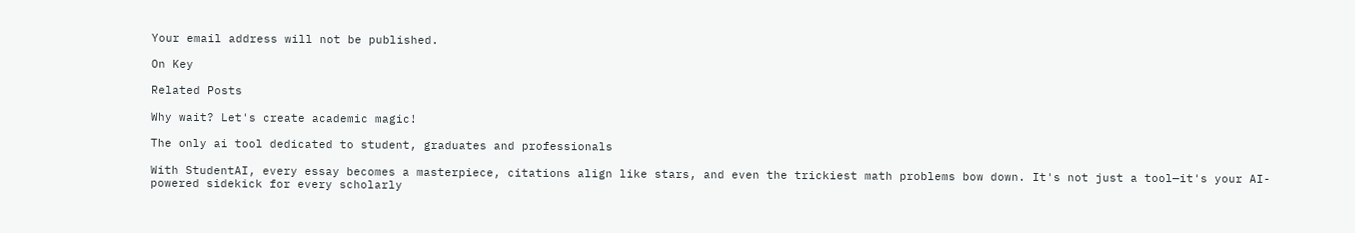Your email address will not be published.

On Key

Related Posts

Why wait? Let's create academic magic!

The only ai tool dedicated to student, graduates and professionals

With StudentAI, every essay becomes a masterpiece, citations align like stars, and even the trickiest math problems bow down. It's not just a tool—it's your AI-powered sidekick for every scholarly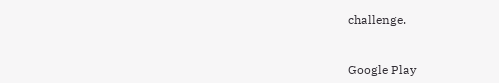challenge.


Google Play